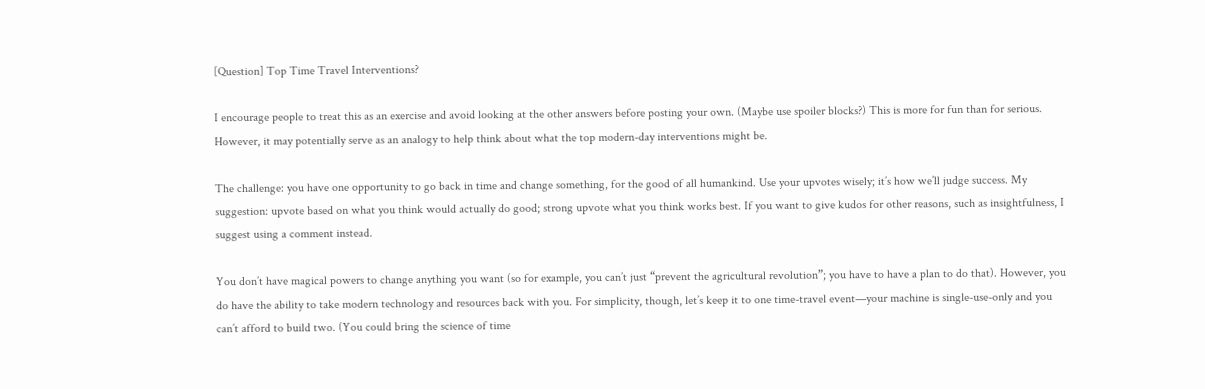[Question] Top Time Travel Interventions?

I encourage people to treat this as an exercise and avoid looking at the other answers before posting your own. (Maybe use spoiler blocks?) This is more for fun than for serious. However, it may potentially serve as an analogy to help think about what the top modern-day interventions might be.

The challenge: you have one opportunity to go back in time and change something, for the good of all humankind. Use your upvotes wisely; it’s how we’ll judge success. My suggestion: upvote based on what you think would actually do good; strong upvote what you think works best. If you want to give kudos for other reasons, such as insightfulness, I suggest using a comment instead.

You don’t have magical powers to change anything you want (so for example, you can’t just “prevent the agricultural revolution”; you have to have a plan to do that). However, you do have the ability to take modern technology and resources back with you. For simplicity, though, let’s keep it to one time-travel event—your machine is single-use-only and you can’t afford to build two. (You could bring the science of time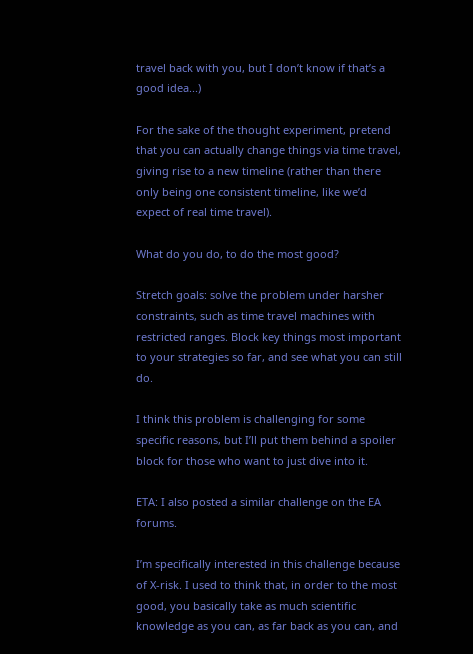travel back with you, but I don’t know if that’s a good idea...)

For the sake of the thought experiment, pretend that you can actually change things via time travel, giving rise to a new timeline (rather than there only being one consistent timeline, like we’d expect of real time travel).

What do you do, to do the most good?

Stretch goals: solve the problem under harsher constraints, such as time travel machines with restricted ranges. Block key things most important to your strategies so far, and see what you can still do.

I think this problem is challenging for some specific reasons, but I’ll put them behind a spoiler block for those who want to just dive into it.

ETA: I also posted a similar challenge on the EA forums.

I’m specifically interested in this challenge because of X-risk. I used to think that, in order to the most good, you basically take as much scientific knowledge as you can, as far back as you can, and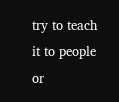try to teach it to people or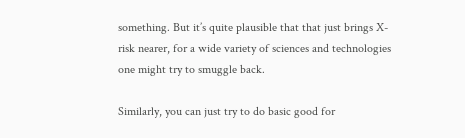something. But it’s quite plausible that that just brings X-risk nearer, for a wide variety of sciences and technologies one might try to smuggle back.

Similarly, you can just try to do basic good for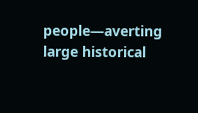people—averting large historical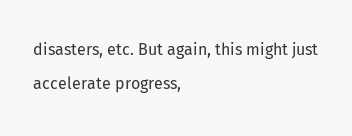disasters, etc. But again, this might just accelerate progress,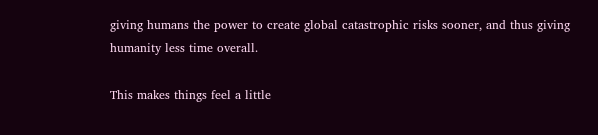giving humans the power to create global catastrophic risks sooner, and thus giving humanity less time overall.

This makes things feel a little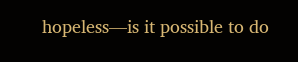hopeless—is it possible to do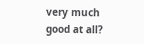very much good at all?